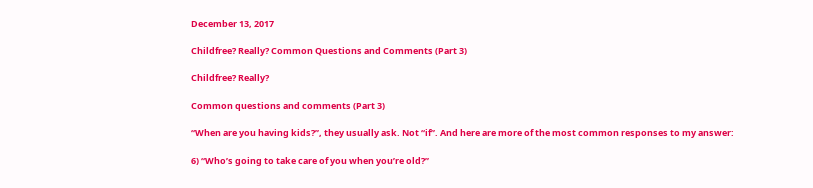December 13, 2017

Childfree? Really? Common Questions and Comments (Part 3)

Childfree? Really?

Common questions and comments (Part 3)

“When are you having kids?”, they usually ask. Not “if”. And here are more of the most common responses to my answer:

6) “Who’s going to take care of you when you’re old?”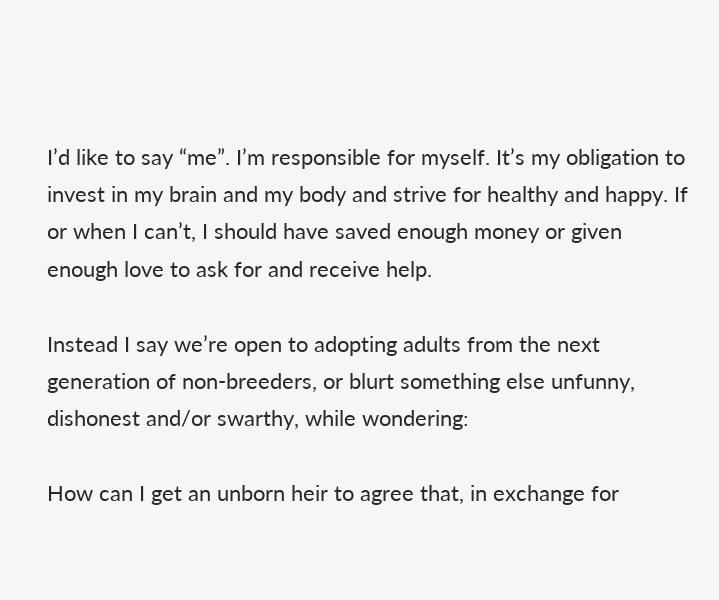I’d like to say “me”. I’m responsible for myself. It’s my obligation to invest in my brain and my body and strive for healthy and happy. If or when I can’t, I should have saved enough money or given enough love to ask for and receive help.

Instead I say we’re open to adopting adults from the next generation of non-breeders, or blurt something else unfunny, dishonest and/or swarthy, while wondering:

How can I get an unborn heir to agree that, in exchange for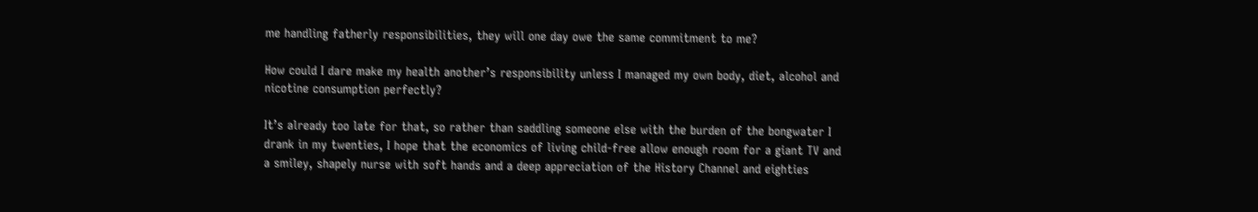me handling fatherly responsibilities, they will one day owe the same commitment to me?

How could I dare make my health another’s responsibility unless I managed my own body, diet, alcohol and nicotine consumption perfectly?

It’s already too late for that, so rather than saddling someone else with the burden of the bongwater I drank in my twenties, I hope that the economics of living child-free allow enough room for a giant TV and a smiley, shapely nurse with soft hands and a deep appreciation of the History Channel and eighties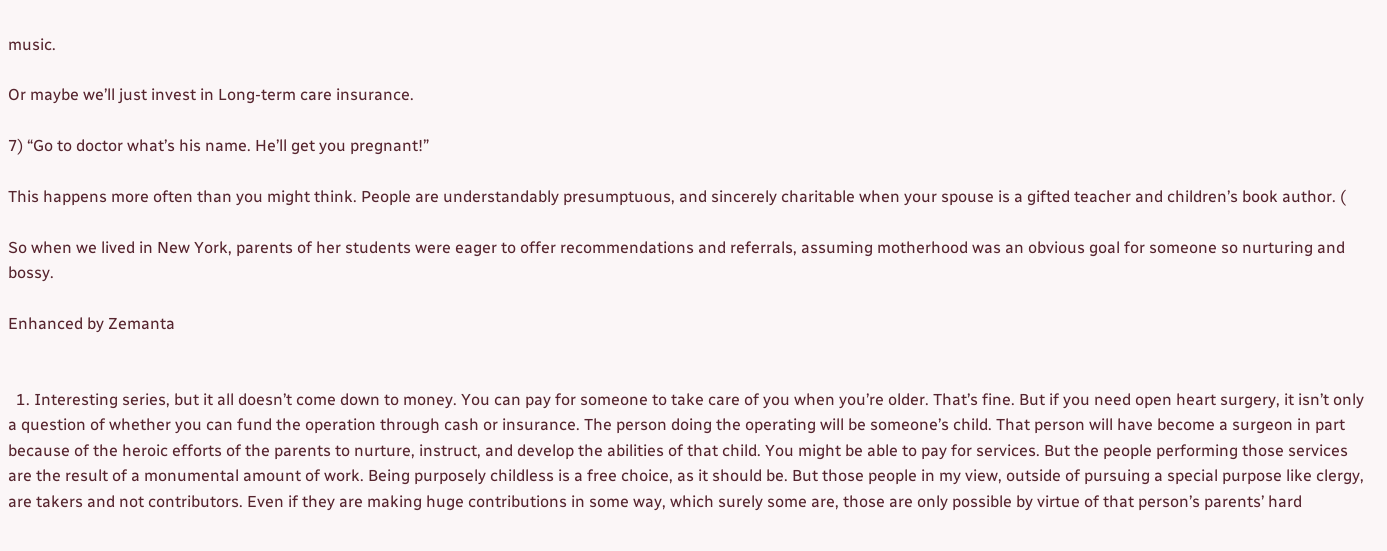music.

Or maybe we’ll just invest in Long-term care insurance.

7) “Go to doctor what’s his name. He’ll get you pregnant!”

This happens more often than you might think. People are understandably presumptuous, and sincerely charitable when your spouse is a gifted teacher and children’s book author. (

So when we lived in New York, parents of her students were eager to offer recommendations and referrals, assuming motherhood was an obvious goal for someone so nurturing and bossy.

Enhanced by Zemanta


  1. Interesting series, but it all doesn’t come down to money. You can pay for someone to take care of you when you’re older. That’s fine. But if you need open heart surgery, it isn’t only a question of whether you can fund the operation through cash or insurance. The person doing the operating will be someone’s child. That person will have become a surgeon in part because of the heroic efforts of the parents to nurture, instruct, and develop the abilities of that child. You might be able to pay for services. But the people performing those services are the result of a monumental amount of work. Being purposely childless is a free choice, as it should be. But those people in my view, outside of pursuing a special purpose like clergy, are takers and not contributors. Even if they are making huge contributions in some way, which surely some are, those are only possible by virtue of that person’s parents’ hard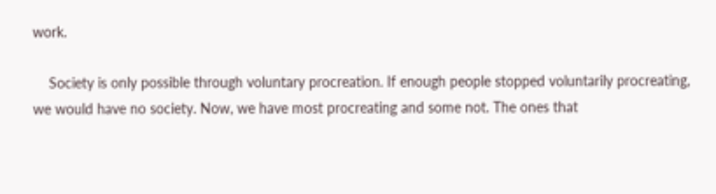work.

    Society is only possible through voluntary procreation. If enough people stopped voluntarily procreating, we would have no society. Now, we have most procreating and some not. The ones that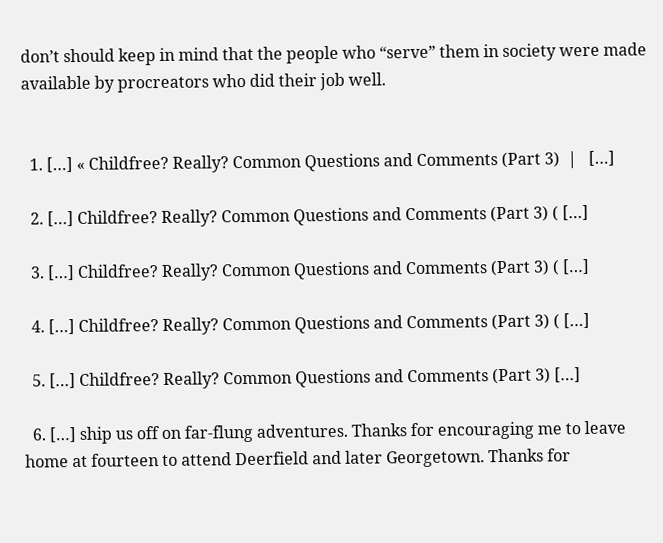don’t should keep in mind that the people who “serve” them in society were made available by procreators who did their job well.


  1. […] « Childfree? Really? Common Questions and Comments (Part 3)  |   […]

  2. […] Childfree? Really? Common Questions and Comments (Part 3) ( […]

  3. […] Childfree? Really? Common Questions and Comments (Part 3) ( […]

  4. […] Childfree? Really? Common Questions and Comments (Part 3) ( […]

  5. […] Childfree? Really? Common Questions and Comments (Part 3) […]

  6. […] ship us off on far-flung adventures. Thanks for encouraging me to leave home at fourteen to attend Deerfield and later Georgetown. Thanks for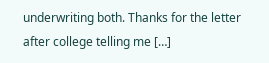underwriting both. Thanks for the letter after college telling me […]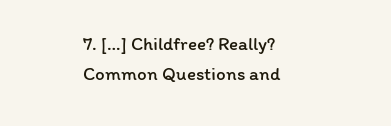7. […] Childfree? Really? Common Questions and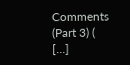Comments (Part 3) ( […]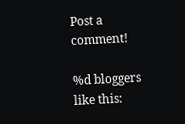Post a comment!

%d bloggers like this: